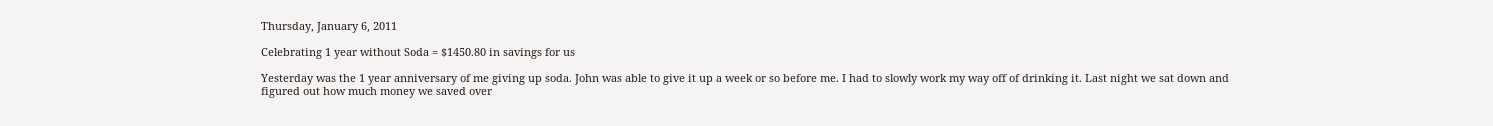Thursday, January 6, 2011

Celebrating 1 year without Soda = $1450.80 in savings for us

Yesterday was the 1 year anniversary of me giving up soda. John was able to give it up a week or so before me. I had to slowly work my way off of drinking it. Last night we sat down and figured out how much money we saved over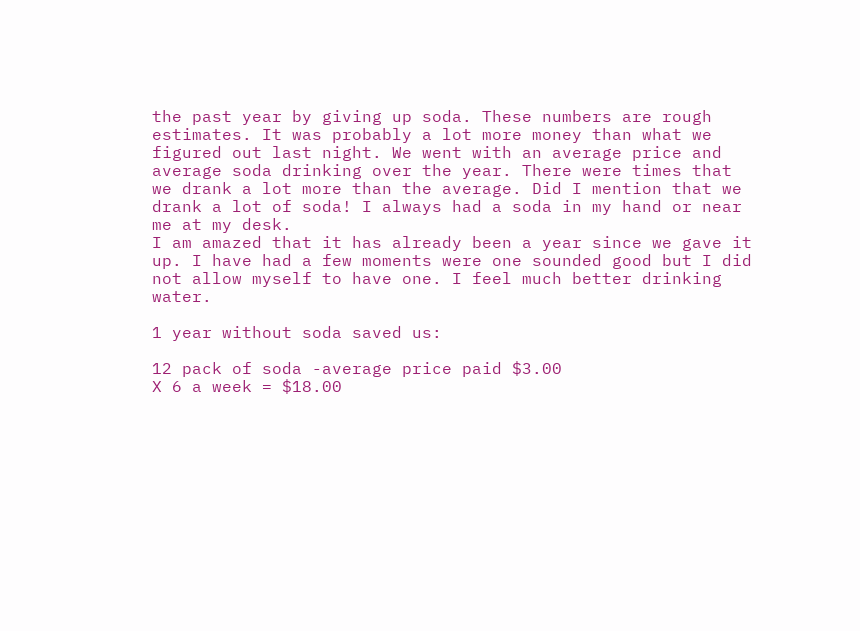the past year by giving up soda. These numbers are rough estimates. It was probably a lot more money than what we figured out last night. We went with an average price and average soda drinking over the year. There were times that we drank a lot more than the average. Did I mention that we drank a lot of soda! I always had a soda in my hand or near me at my desk.
I am amazed that it has already been a year since we gave it up. I have had a few moments were one sounded good but I did not allow myself to have one. I feel much better drinking water.

1 year without soda saved us:

12 pack of soda -average price paid $3.00
X 6 a week = $18.00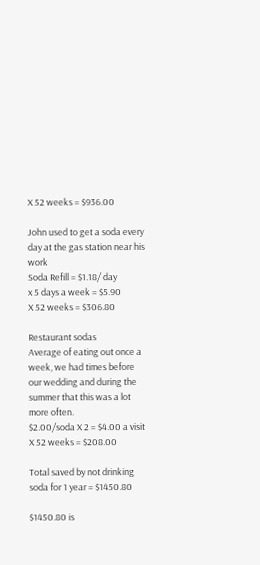X 52 weeks = $936.00

John used to get a soda every day at the gas station near his work
Soda Refill = $1.18/ day
x 5 days a week = $5.90
X 52 weeks = $306.80

Restaurant sodas
Average of eating out once a week, we had times before our wedding and during the summer that this was a lot more often.
$2.00/soda X 2 = $4.00 a visit
X 52 weeks = $208.00

Total saved by not drinking soda for 1 year = $1450.80

$1450.80 is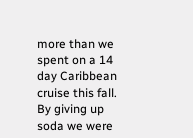more than we spent on a 14 day Caribbean cruise this fall. By giving up soda we were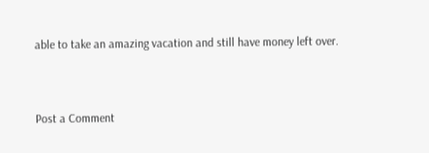able to take an amazing vacation and still have money left over.


Post a Comment